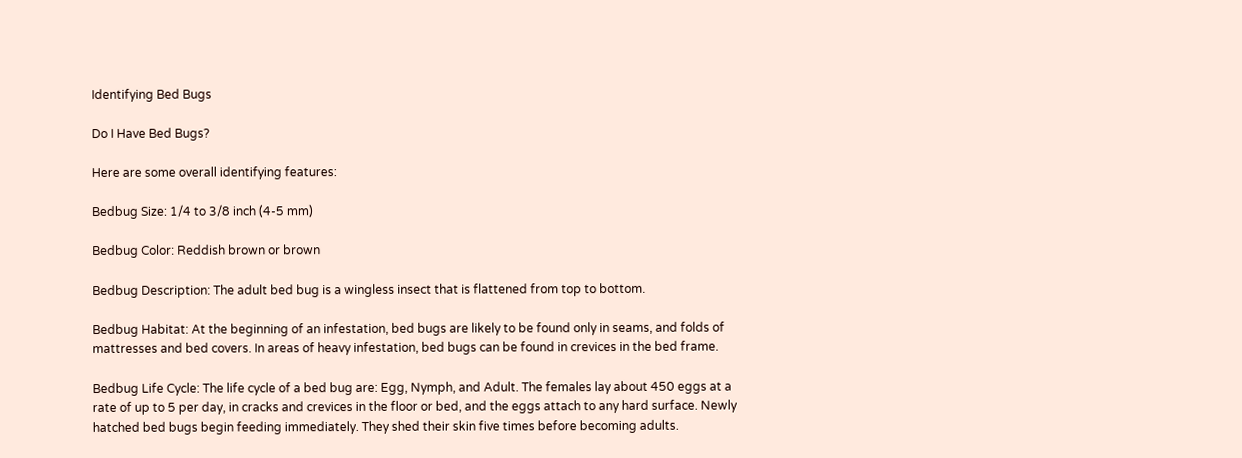Identifying Bed Bugs

Do I Have Bed Bugs?

Here are some overall identifying features:

Bedbug Size: 1/4 to 3/8 inch (4-5 mm)

Bedbug Color: Reddish brown or brown

Bedbug Description: The adult bed bug is a wingless insect that is flattened from top to bottom.

Bedbug Habitat: At the beginning of an infestation, bed bugs are likely to be found only in seams, and folds of mattresses and bed covers. In areas of heavy infestation, bed bugs can be found in crevices in the bed frame.

Bedbug Life Cycle: The life cycle of a bed bug are: Egg, Nymph, and Adult. The females lay about 450 eggs at a rate of up to 5 per day, in cracks and crevices in the floor or bed, and the eggs attach to any hard surface. Newly hatched bed bugs begin feeding immediately. They shed their skin five times before becoming adults.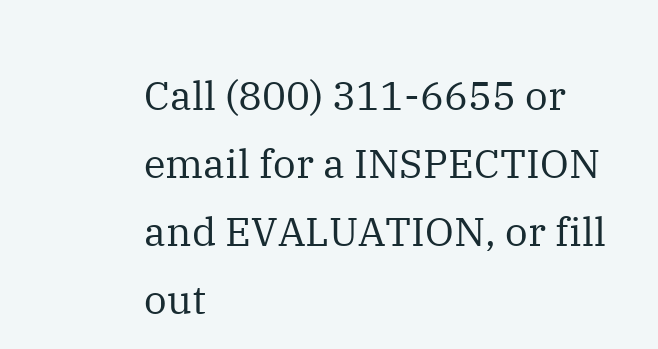Call (800) 311-6655 or email for a INSPECTION and EVALUATION, or fill out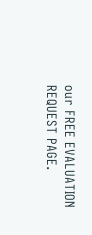our FREE EVALUATION REQUEST PAGE.